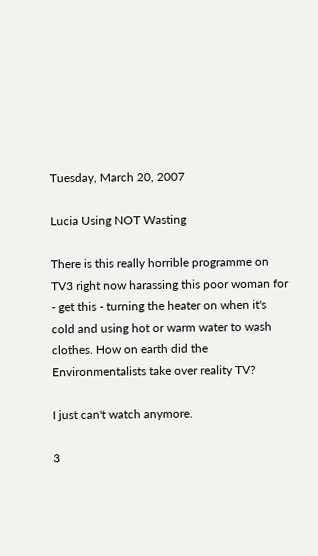Tuesday, March 20, 2007

Lucia Using NOT Wasting

There is this really horrible programme on TV3 right now harassing this poor woman for - get this - turning the heater on when it's cold and using hot or warm water to wash clothes. How on earth did the Environmentalists take over reality TV?

I just can't watch anymore.

3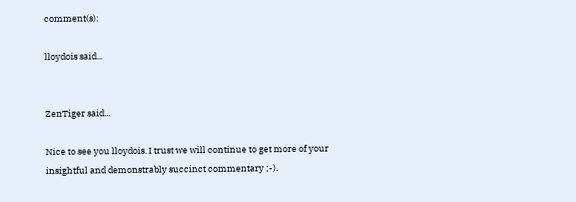comment(s):

lloydois said...


ZenTiger said...

Nice to see you lloydois. I trust we will continue to get more of your insightful and demonstrably succinct commentary ;-).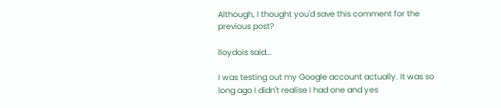Although, I thought you'd save this comment for the previous post?

lloydois said...

I was testing out my Google account actually. It was so long ago I didn't realise I had one and yes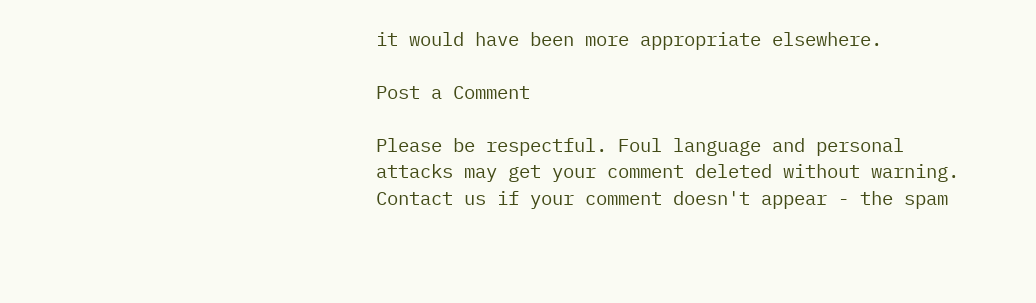it would have been more appropriate elsewhere.

Post a Comment

Please be respectful. Foul language and personal attacks may get your comment deleted without warning. Contact us if your comment doesn't appear - the spam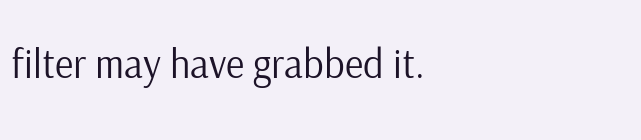filter may have grabbed it.